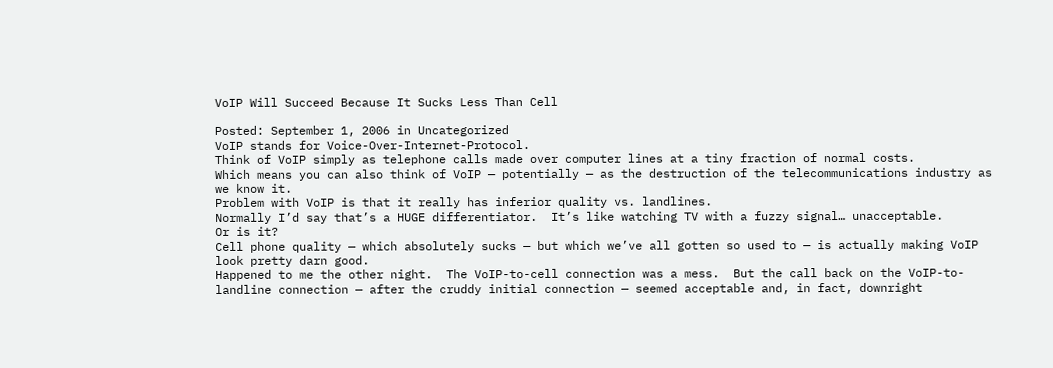VoIP Will Succeed Because It Sucks Less Than Cell

Posted: September 1, 2006 in Uncategorized
VoIP stands for Voice-Over-Internet-Protocol.
Think of VoIP simply as telephone calls made over computer lines at a tiny fraction of normal costs.
Which means you can also think of VoIP — potentially — as the destruction of the telecommunications industry as we know it.
Problem with VoIP is that it really has inferior quality vs. landlines.
Normally I’d say that’s a HUGE differentiator.  It’s like watching TV with a fuzzy signal… unacceptable.
Or is it?
Cell phone quality — which absolutely sucks — but which we’ve all gotten so used to — is actually making VoIP look pretty darn good.
Happened to me the other night.  The VoIP-to-cell connection was a mess.  But the call back on the VoIP-to-landline connection — after the cruddy initial connection — seemed acceptable and, in fact, downright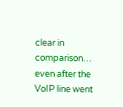clear in comparison… even after the VoIP line went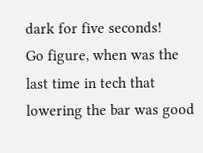dark for five seconds!
Go figure, when was the last time in tech that lowering the bar was good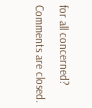for all concerned?

Comments are closed.